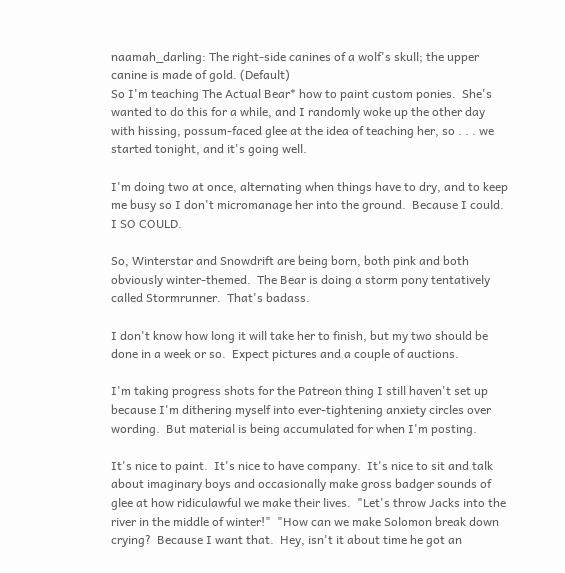naamah_darling: The right-side canines of a wolf's skull; the upper canine is made of gold. (Default)
So I'm teaching The Actual Bear* how to paint custom ponies.  She's wanted to do this for a while, and I randomly woke up the other day with hissing, possum-faced glee at the idea of teaching her, so . . . we started tonight, and it's going well.

I'm doing two at once, alternating when things have to dry, and to keep me busy so I don't micromanage her into the ground.  Because I could.  I SO COULD.

So, Winterstar and Snowdrift are being born, both pink and both obviously winter-themed.  The Bear is doing a storm pony tentatively called Stormrunner.  That's badass.

I don't know how long it will take her to finish, but my two should be done in a week or so.  Expect pictures and a couple of auctions.

I'm taking progress shots for the Patreon thing I still haven't set up because I'm dithering myself into ever-tightening anxiety circles over wording.  But material is being accumulated for when I'm posting.

It's nice to paint.  It's nice to have company.  It's nice to sit and talk about imaginary boys and occasionally make gross badger sounds of glee at how ridiculawful we make their lives.  "Let's throw Jacks into the river in the middle of winter!"  "How can we make Solomon break down crying?  Because I want that.  Hey, isn't it about time he got an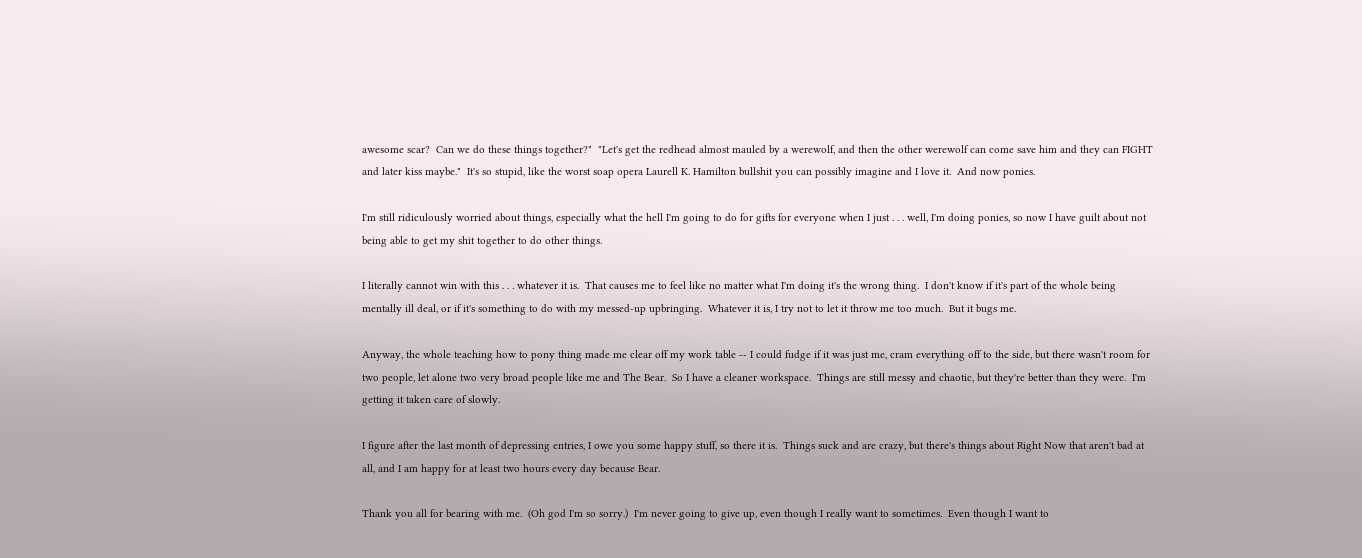awesome scar?  Can we do these things together?"  "Let's get the redhead almost mauled by a werewolf, and then the other werewolf can come save him and they can FIGHT and later kiss maybe."  It's so stupid, like the worst soap opera Laurell K. Hamilton bullshit you can possibly imagine and I love it.  And now ponies.

I'm still ridiculously worried about things, especially what the hell I'm going to do for gifts for everyone when I just . . . well, I'm doing ponies, so now I have guilt about not being able to get my shit together to do other things.

I literally cannot win with this . . . whatever it is.  That causes me to feel like no matter what I'm doing it's the wrong thing.  I don't know if it's part of the whole being mentally ill deal, or if it's something to do with my messed-up upbringing.  Whatever it is, I try not to let it throw me too much.  But it bugs me.

Anyway, the whole teaching how to pony thing made me clear off my work table -- I could fudge if it was just me, cram everything off to the side, but there wasn't room for two people, let alone two very broad people like me and The Bear.  So I have a cleaner workspace.  Things are still messy and chaotic, but they're better than they were.  I'm getting it taken care of slowly.

I figure after the last month of depressing entries, I owe you some happy stuff, so there it is.  Things suck and are crazy, but there's things about Right Now that aren't bad at all, and I am happy for at least two hours every day because Bear.

Thank you all for bearing with me.  (Oh god I'm so sorry.)  I'm never going to give up, even though I really want to sometimes.  Even though I want to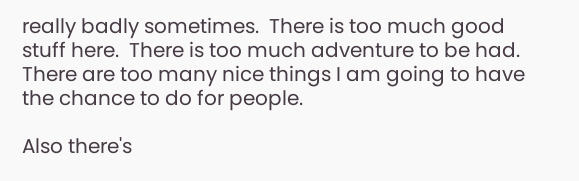really badly sometimes.  There is too much good stuff here.  There is too much adventure to be had.  There are too many nice things I am going to have the chance to do for people.

Also there's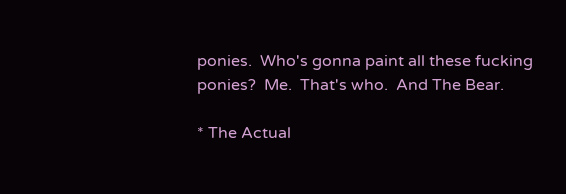ponies.  Who's gonna paint all these fucking ponies?  Me.  That's who.  And The Bear.

* The Actual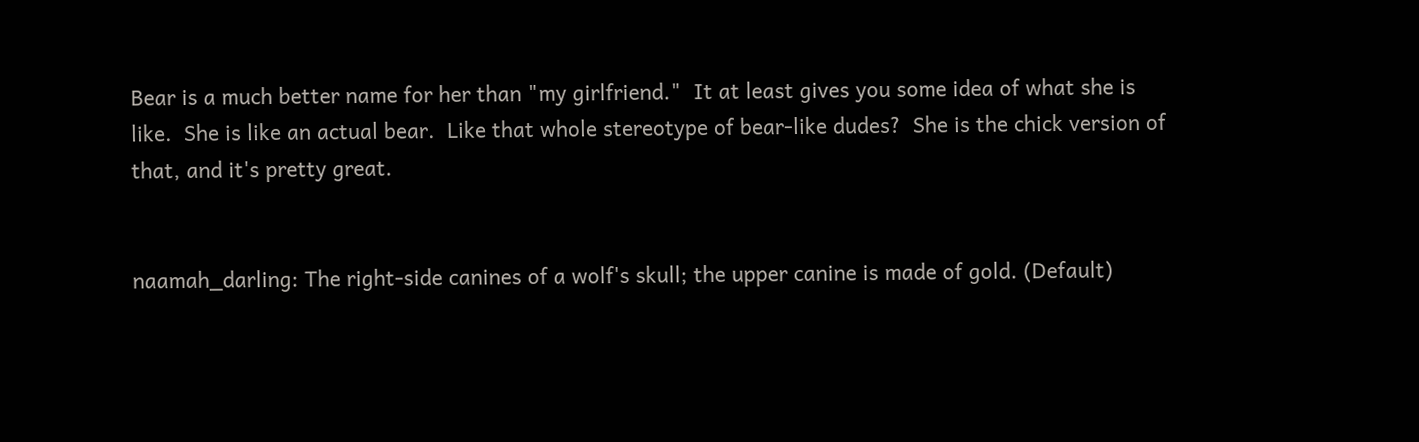Bear is a much better name for her than "my girlfriend."  It at least gives you some idea of what she is like.  She is like an actual bear.  Like that whole stereotype of bear-like dudes?  She is the chick version of that, and it's pretty great.


naamah_darling: The right-side canines of a wolf's skull; the upper canine is made of gold. (Default)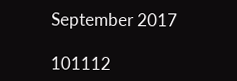September 2017

101112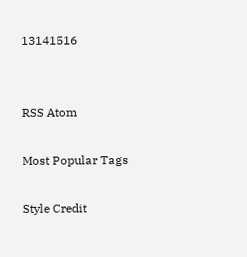13141516


RSS Atom

Most Popular Tags

Style Credit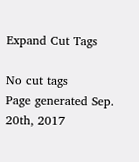Expand Cut Tags

No cut tags
Page generated Sep. 20th, 2017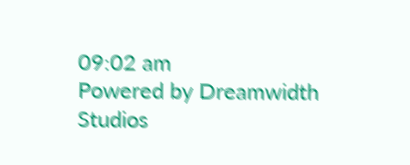09:02 am
Powered by Dreamwidth Studios